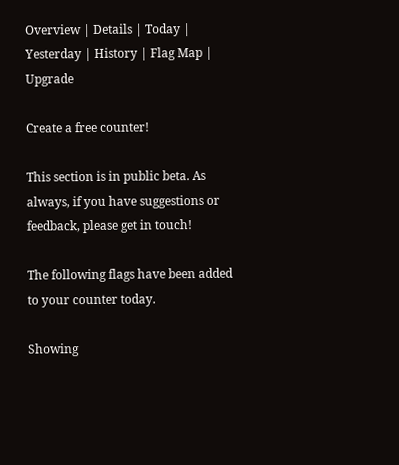Overview | Details | Today | Yesterday | History | Flag Map | Upgrade

Create a free counter!

This section is in public beta. As always, if you have suggestions or feedback, please get in touch!

The following flags have been added to your counter today.

Showing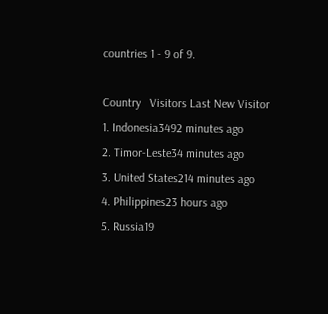countries 1 - 9 of 9.

Country   Visitors Last New Visitor
1. Indonesia3492 minutes ago
2. Timor-Leste34 minutes ago
3. United States214 minutes ago
4. Philippines23 hours ago
5. Russia19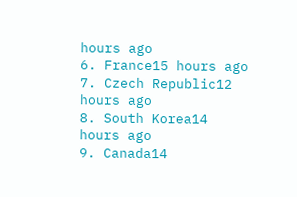hours ago
6. France15 hours ago
7. Czech Republic12 hours ago
8. South Korea14 hours ago
9. Canada14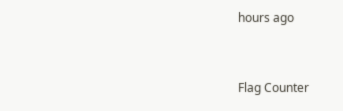hours ago


Flag Counter